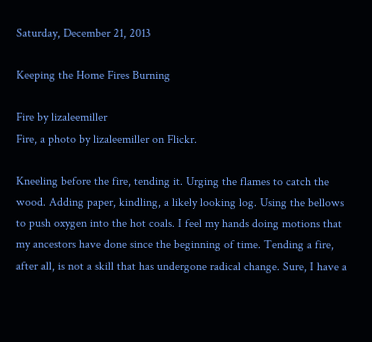Saturday, December 21, 2013

Keeping the Home Fires Burning

Fire by lizaleemiller
Fire, a photo by lizaleemiller on Flickr.

Kneeling before the fire, tending it. Urging the flames to catch the wood. Adding paper, kindling, a likely looking log. Using the bellows to push oxygen into the hot coals. I feel my hands doing motions that my ancestors have done since the beginning of time. Tending a fire, after all, is not a skill that has undergone radical change. Sure, I have a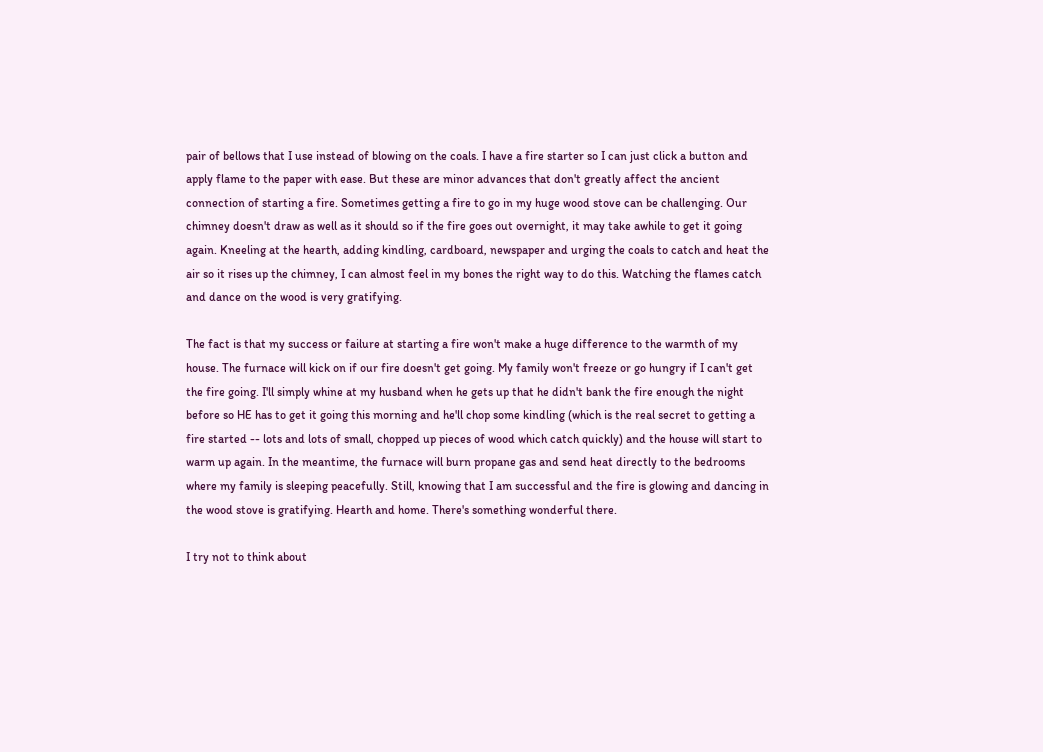pair of bellows that I use instead of blowing on the coals. I have a fire starter so I can just click a button and apply flame to the paper with ease. But these are minor advances that don't greatly affect the ancient connection of starting a fire. Sometimes getting a fire to go in my huge wood stove can be challenging. Our chimney doesn't draw as well as it should so if the fire goes out overnight, it may take awhile to get it going again. Kneeling at the hearth, adding kindling, cardboard, newspaper and urging the coals to catch and heat the air so it rises up the chimney, I can almost feel in my bones the right way to do this. Watching the flames catch and dance on the wood is very gratifying.

The fact is that my success or failure at starting a fire won't make a huge difference to the warmth of my house. The furnace will kick on if our fire doesn't get going. My family won't freeze or go hungry if I can't get the fire going. I'll simply whine at my husband when he gets up that he didn't bank the fire enough the night before so HE has to get it going this morning and he'll chop some kindling (which is the real secret to getting a fire started -- lots and lots of small, chopped up pieces of wood which catch quickly) and the house will start to warm up again. In the meantime, the furnace will burn propane gas and send heat directly to the bedrooms where my family is sleeping peacefully. Still, knowing that I am successful and the fire is glowing and dancing in the wood stove is gratifying. Hearth and home. There's something wonderful there.

I try not to think about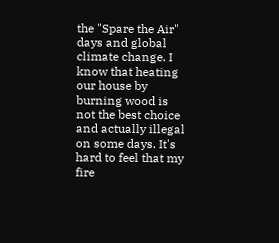the "Spare the Air" days and global climate change. I know that heating our house by burning wood is not the best choice and actually illegal on some days. It's hard to feel that my fire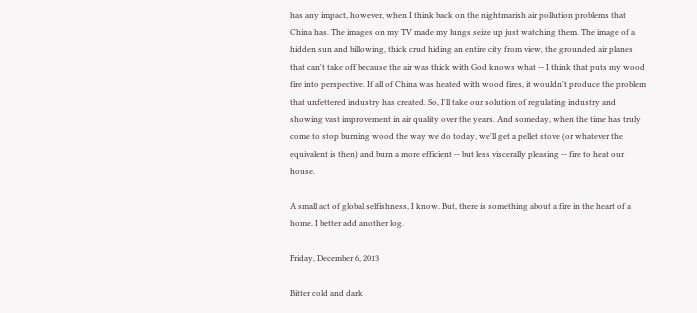has any impact, however, when I think back on the nightmarish air pollution problems that China has. The images on my TV made my lungs seize up just watching them. The image of a hidden sun and billowing, thick crud hiding an entire city from view, the grounded air planes that can't take off because the air was thick with God knows what -- I think that puts my wood fire into perspective. If all of China was heated with wood fires, it wouldn't produce the problem that unfettered industry has created. So, I'll take our solution of regulating industry and showing vast improvement in air quality over the years. And someday, when the time has truly come to stop burning wood the way we do today, we'll get a pellet stove (or whatever the equivalent is then) and burn a more efficient -- but less viscerally pleasing -- fire to heat our house.

A small act of global selfishness, I know. But, there is something about a fire in the heart of a home. I better add another log.

Friday, December 6, 2013

Bitter cold and dark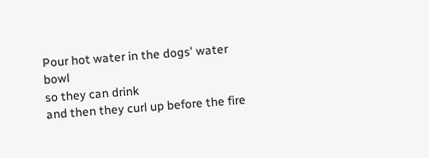Pour hot water in the dogs' water bowl
so they can drink
and then they curl up before the fire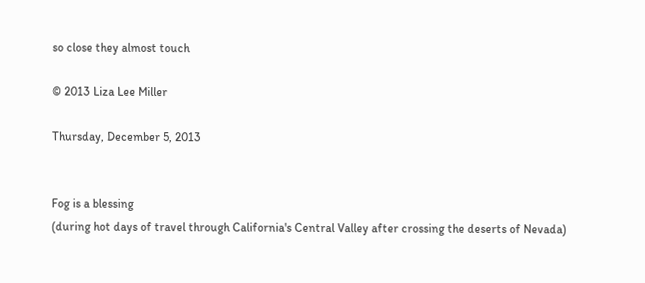so close they almost touch

© 2013 Liza Lee Miller

Thursday, December 5, 2013


Fog is a blessing
(during hot days of travel through California's Central Valley after crossing the deserts of Nevada)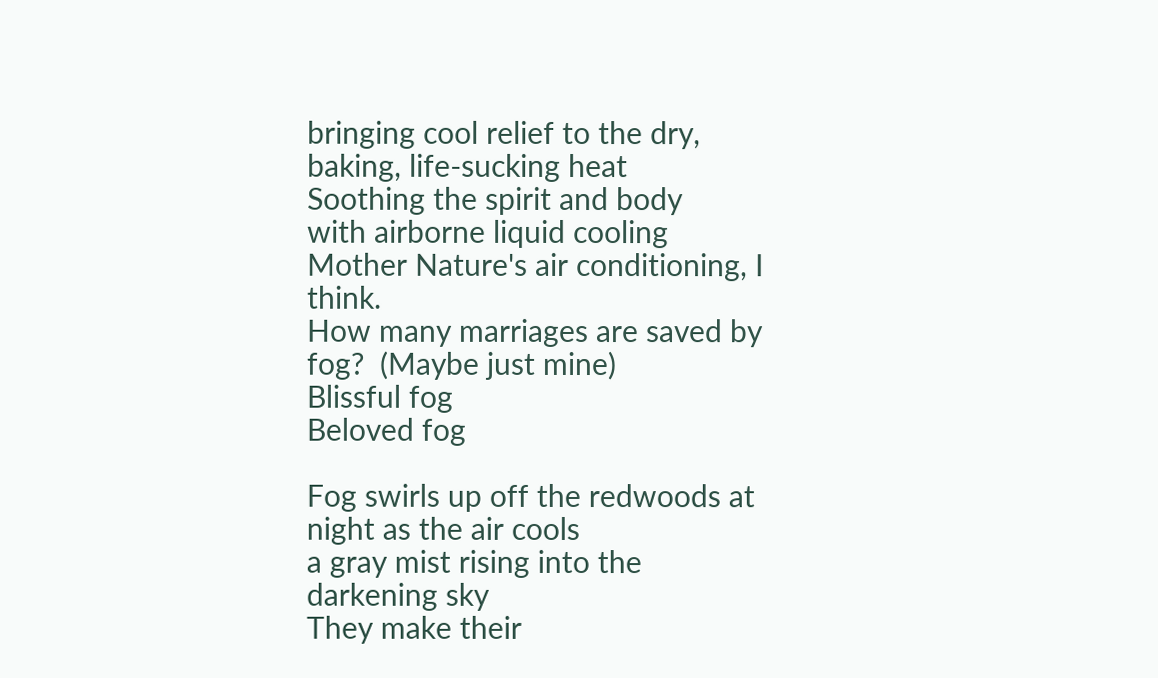bringing cool relief to the dry, baking, life-sucking heat
Soothing the spirit and body
with airborne liquid cooling
Mother Nature's air conditioning, I think.
How many marriages are saved by fog?  (Maybe just mine)
Blissful fog
Beloved fog

Fog swirls up off the redwoods at night as the air cools
a gray mist rising into the darkening sky
They make their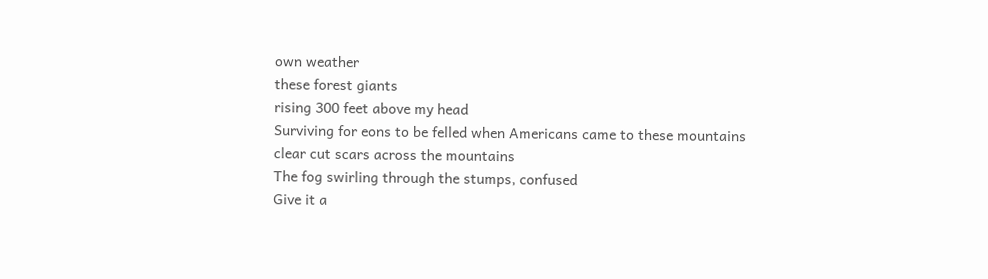own weather
these forest giants
rising 300 feet above my head
Surviving for eons to be felled when Americans came to these mountains
clear cut scars across the mountains
The fog swirling through the stumps, confused
Give it a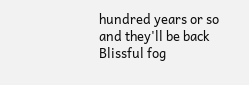hundred years or so and they'll be back
Blissful fog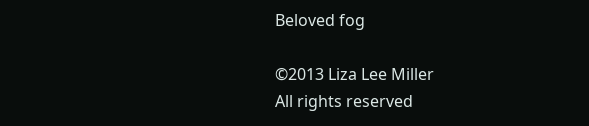Beloved fog

©2013 Liza Lee Miller
All rights reserved